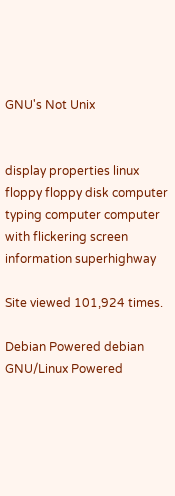GNU's Not Unix


display properties linux floppy floppy disk computer typing computer computer with flickering screen information superhighway

Site viewed 101,924 times.

Debian Powered debian GNU/Linux Powered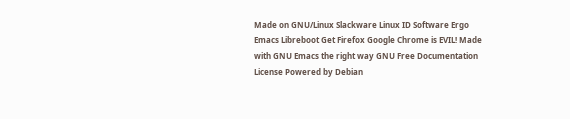Made on GNU/Linux Slackware Linux ID Software Ergo Emacs Libreboot Get Firefox Google Chrome is EVIL! Made with GNU Emacs the right way GNU Free Documentation License Powered by Debian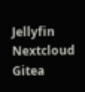Jellyfin Nextcloud Gitea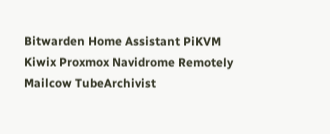Bitwarden Home Assistant PiKVM Kiwix Proxmox Navidrome Remotely Mailcow TubeArchivist